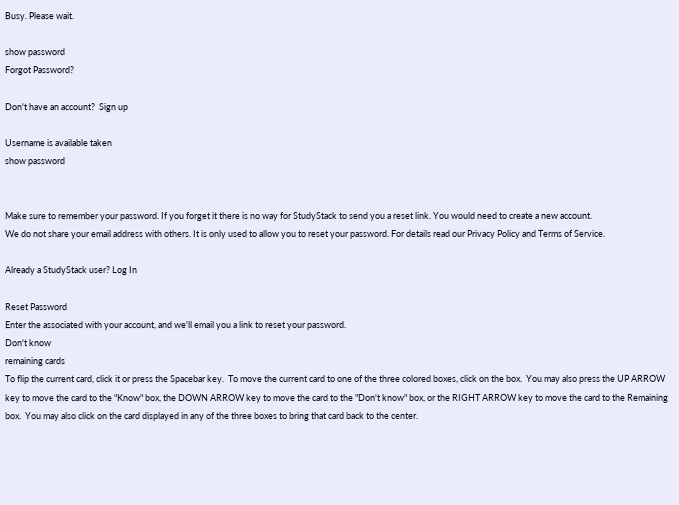Busy. Please wait.

show password
Forgot Password?

Don't have an account?  Sign up

Username is available taken
show password


Make sure to remember your password. If you forget it there is no way for StudyStack to send you a reset link. You would need to create a new account.
We do not share your email address with others. It is only used to allow you to reset your password. For details read our Privacy Policy and Terms of Service.

Already a StudyStack user? Log In

Reset Password
Enter the associated with your account, and we'll email you a link to reset your password.
Don't know
remaining cards
To flip the current card, click it or press the Spacebar key.  To move the current card to one of the three colored boxes, click on the box.  You may also press the UP ARROW key to move the card to the "Know" box, the DOWN ARROW key to move the card to the "Don't know" box, or the RIGHT ARROW key to move the card to the Remaining box.  You may also click on the card displayed in any of the three boxes to bring that card back to the center.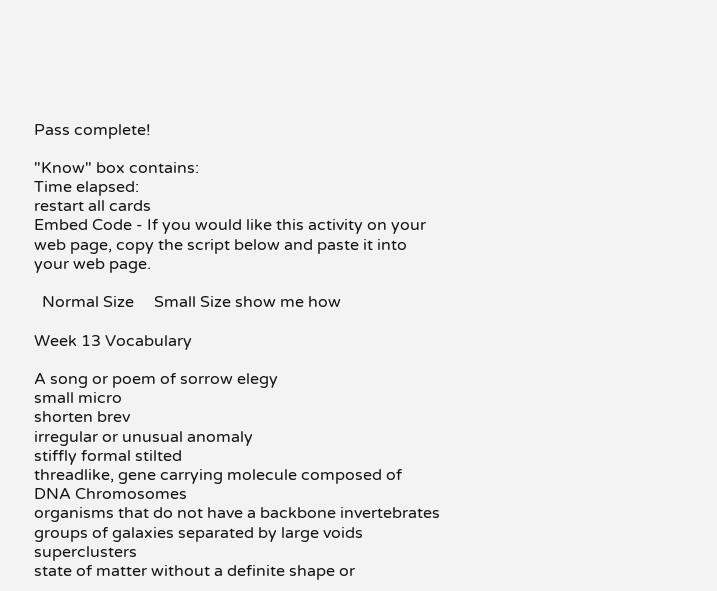Pass complete!

"Know" box contains:
Time elapsed:
restart all cards
Embed Code - If you would like this activity on your web page, copy the script below and paste it into your web page.

  Normal Size     Small Size show me how

Week 13 Vocabulary

A song or poem of sorrow elegy
small micro
shorten brev
irregular or unusual anomaly
stiffly formal stilted
threadlike, gene carrying molecule composed of DNA Chromosomes
organisms that do not have a backbone invertebrates
groups of galaxies separated by large voids superclusters
state of matter without a definite shape or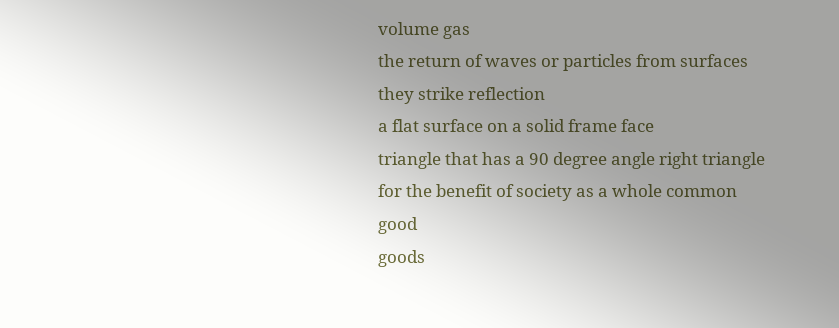volume gas
the return of waves or particles from surfaces they strike reflection
a flat surface on a solid frame face
triangle that has a 90 degree angle right triangle
for the benefit of society as a whole common good
goods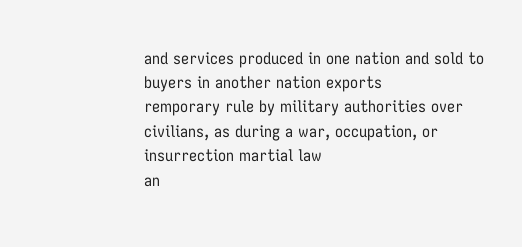and services produced in one nation and sold to buyers in another nation exports
remporary rule by military authorities over civilians, as during a war, occupation, or insurrection martial law
an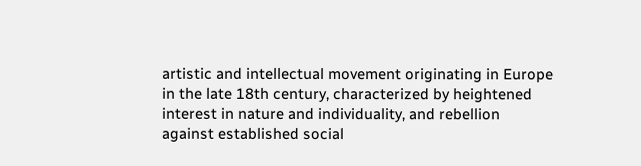artistic and intellectual movement originating in Europe in the late 18th century, characterized by heightened interest in nature and individuality, and rebellion against established social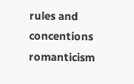rules and concentions romanticism